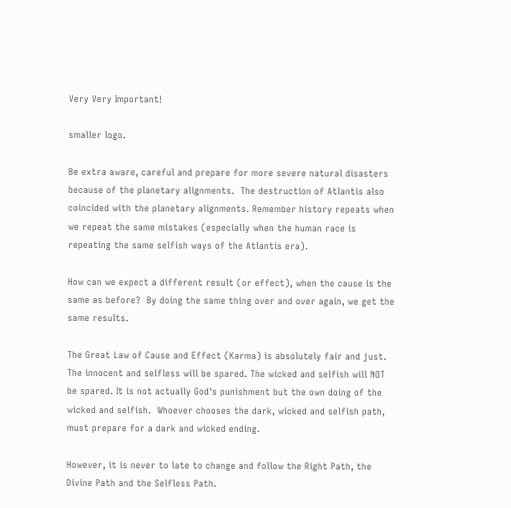Very Very Important!

smaller logo.

Be extra aware, careful and prepare for more severe natural disasters because of the planetary alignments.  The destruction of Atlantis also coincided with the planetary alignments. Remember history repeats when we repeat the same mistakes (especially when the human race is repeating the same selfish ways of the Atlantis era).

How can we expect a different result (or effect), when the cause is the same as before?  By doing the same thing over and over again, we get the same results.

The Great Law of Cause and Effect (Karma) is absolutely fair and just.  The innocent and selfless will be spared. The wicked and selfish will NOT be spared. It is not actually God's punishment but the own doing of the wicked and selfish.  Whoever chooses the dark, wicked and selfish path, must prepare for a dark and wicked ending.

However, it is never to late to change and follow the Right Path, the Divine Path and the Selfless Path.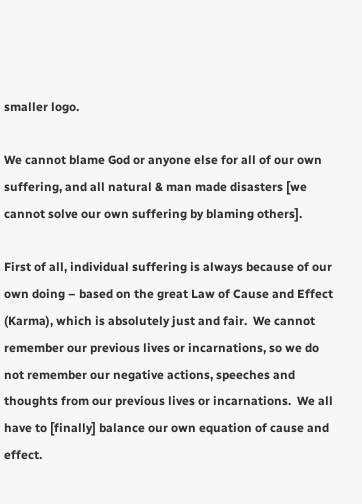smaller logo.

We cannot blame God or anyone else for all of our own suffering, and all natural & man made disasters [we cannot solve our own suffering by blaming others].

First of all, individual suffering is always because of our own doing – based on the great Law of Cause and Effect (Karma), which is absolutely just and fair.  We cannot remember our previous lives or incarnations, so we do not remember our negative actions, speeches and thoughts from our previous lives or incarnations.  We all have to [finally] balance our own equation of cause and effect.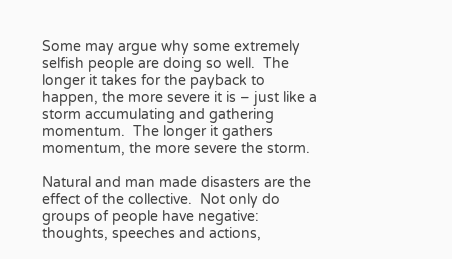Some may argue why some extremely selfish people are doing so well.  The longer it takes for the payback to happen, the more severe it is – just like a storm accumulating and gathering momentum.  The longer it gathers momentum, the more severe the storm.

Natural and man made disasters are the effect of the collective.  Not only do groups of people have negative: thoughts, speeches and actions,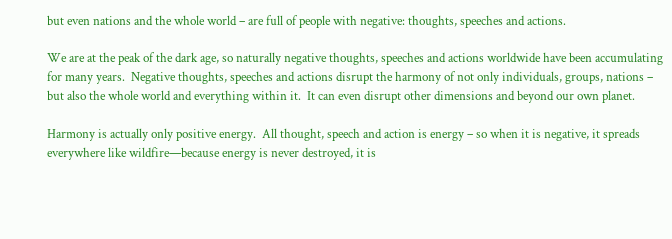but even nations and the whole world – are full of people with negative: thoughts, speeches and actions.

We are at the peak of the dark age, so naturally negative thoughts, speeches and actions worldwide have been accumulating for many years.  Negative thoughts, speeches and actions disrupt the harmony of not only individuals, groups, nations – but also the whole world and everything within it.  It can even disrupt other dimensions and beyond our own planet.

Harmony is actually only positive energy.  All thought, speech and action is energy – so when it is negative, it spreads everywhere like wildfire—because energy is never destroyed, it is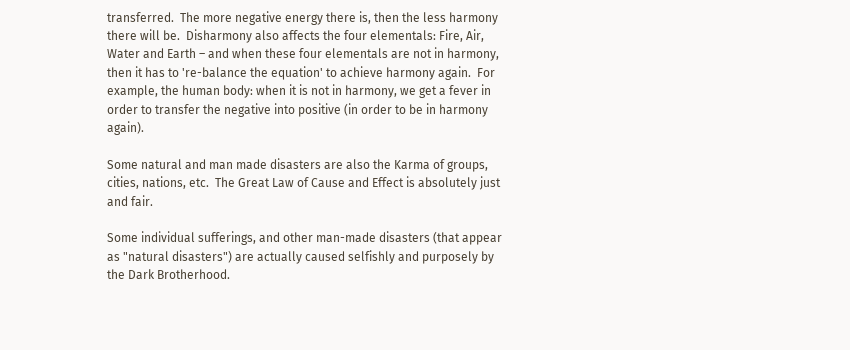transferred.  The more negative energy there is, then the less harmony there will be.  Disharmony also affects the four elementals: Fire, Air, Water and Earth – and when these four elementals are not in harmony, then it has to 're-balance the equation' to achieve harmony again.  For example, the human body: when it is not in harmony, we get a fever in order to transfer the negative into positive (in order to be in harmony again).

Some natural and man made disasters are also the Karma of groups, cities, nations, etc.  The Great Law of Cause and Effect is absolutely just and fair.

Some individual sufferings, and other man-made disasters (that appear as "natural disasters") are actually caused selfishly and purposely by the Dark Brotherhood.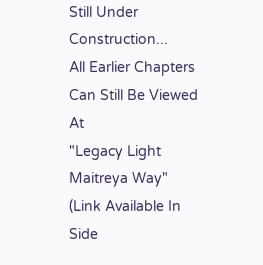Still Under Construction...
All Earlier Chapters Can Still Be Viewed At
"Legacy Light Maitreya Way"
(Link Available In Side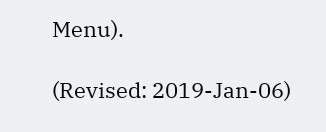Menu).

(Revised: 2019-Jan-06)